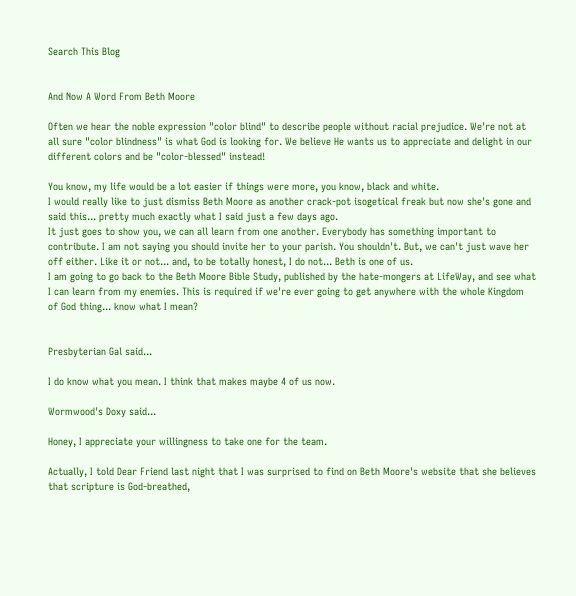Search This Blog


And Now A Word From Beth Moore

Often we hear the noble expression "color blind" to describe people without racial prejudice. We're not at all sure "color blindness" is what God is looking for. We believe He wants us to appreciate and delight in our different colors and be "color-blessed" instead!

You know, my life would be a lot easier if things were more, you know, black and white.
I would really like to just dismiss Beth Moore as another crack-pot isogetical freak but now she's gone and said this... pretty much exactly what I said just a few days ago.
It just goes to show you, we can all learn from one another. Everybody has something important to contribute. I am not saying you should invite her to your parish. You shouldn't. But, we can't just wave her off either. Like it or not... and, to be totally honest, I do not... Beth is one of us.
I am going to go back to the Beth Moore Bible Study, published by the hate-mongers at LifeWay, and see what I can learn from my enemies. This is required if we're ever going to get anywhere with the whole Kingdom of God thing... know what I mean?


Presbyterian Gal said...

I do know what you mean. I think that makes maybe 4 of us now.

Wormwood's Doxy said...

Honey, I appreciate your willingness to take one for the team.

Actually, I told Dear Friend last night that I was surprised to find on Beth Moore's website that she believes that scripture is God-breathed,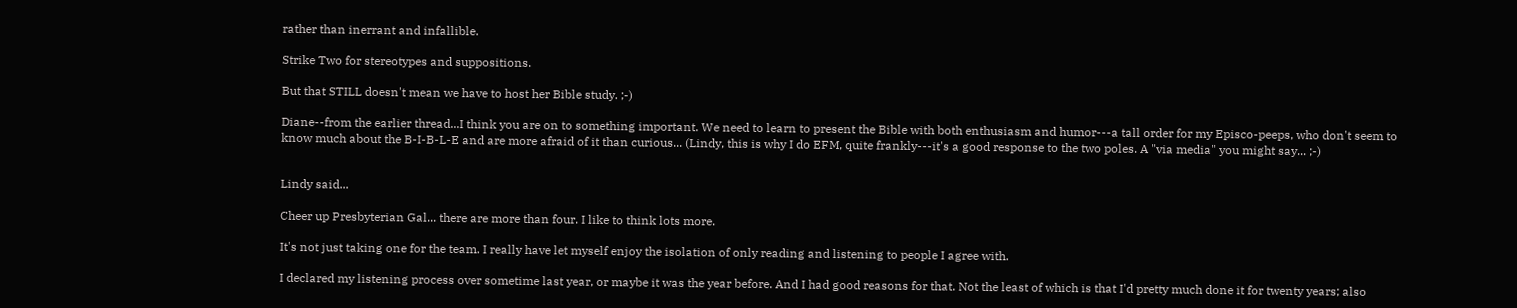rather than inerrant and infallible.

Strike Two for stereotypes and suppositions.

But that STILL doesn't mean we have to host her Bible study. ;-)

Diane--from the earlier thread...I think you are on to something important. We need to learn to present the Bible with both enthusiasm and humor---a tall order for my Episco-peeps, who don't seem to know much about the B-I-B-L-E and are more afraid of it than curious... (Lindy, this is why I do EFM, quite frankly---it's a good response to the two poles. A "via media" you might say... ;-)


Lindy said...

Cheer up Presbyterian Gal... there are more than four. I like to think lots more.

It's not just taking one for the team. I really have let myself enjoy the isolation of only reading and listening to people I agree with.

I declared my listening process over sometime last year, or maybe it was the year before. And I had good reasons for that. Not the least of which is that I'd pretty much done it for twenty years; also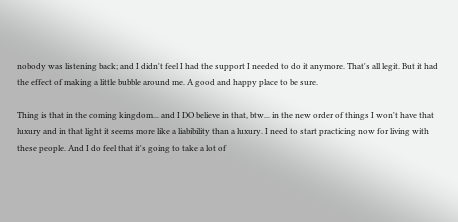nobody was listening back; and I didn't feel I had the support I needed to do it anymore. That's all legit. But it had the effect of making a little bubble around me. A good and happy place to be sure.

Thing is that in the coming kingdom... and I DO believe in that, btw... in the new order of things I won't have that luxury and in that light it seems more like a liabibility than a luxury. I need to start practicing now for living with these people. And I do feel that it's going to take a lot of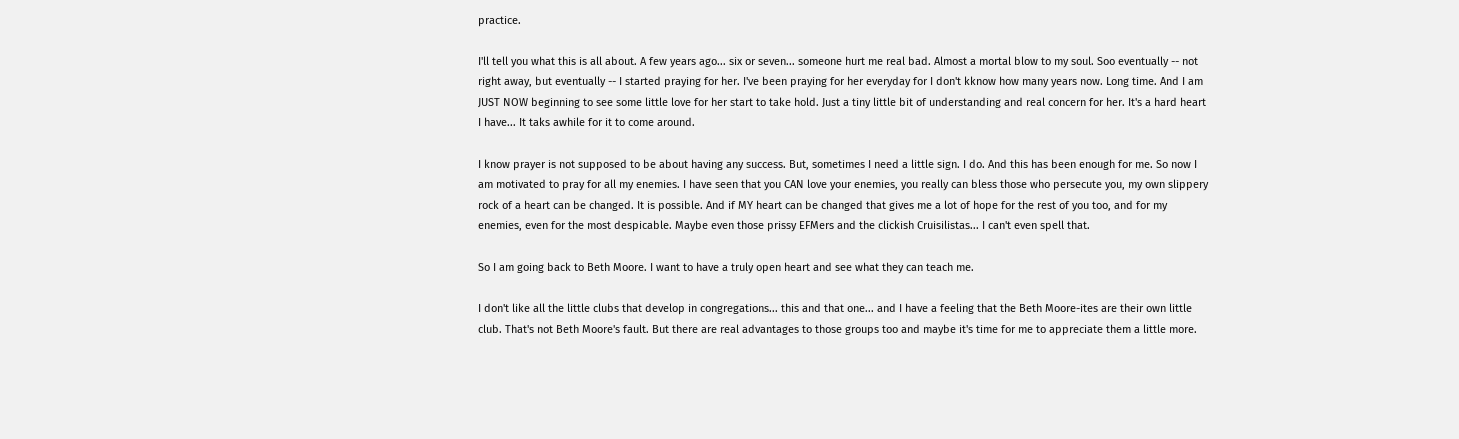practice.

I'll tell you what this is all about. A few years ago... six or seven... someone hurt me real bad. Almost a mortal blow to my soul. Soo eventually -- not right away, but eventually -- I started praying for her. I've been praying for her everyday for I don't kknow how many years now. Long time. And I am JUST NOW beginning to see some little love for her start to take hold. Just a tiny little bit of understanding and real concern for her. It's a hard heart I have... It taks awhile for it to come around.

I know prayer is not supposed to be about having any success. But, sometimes I need a little sign. I do. And this has been enough for me. So now I am motivated to pray for all my enemies. I have seen that you CAN love your enemies, you really can bless those who persecute you, my own slippery rock of a heart can be changed. It is possible. And if MY heart can be changed that gives me a lot of hope for the rest of you too, and for my enemies, even for the most despicable. Maybe even those prissy EFMers and the clickish Cruisilistas... I can't even spell that.

So I am going back to Beth Moore. I want to have a truly open heart and see what they can teach me.

I don't like all the little clubs that develop in congregations... this and that one... and I have a feeling that the Beth Moore-ites are their own little club. That's not Beth Moore's fault. But there are real advantages to those groups too and maybe it's time for me to appreciate them a little more.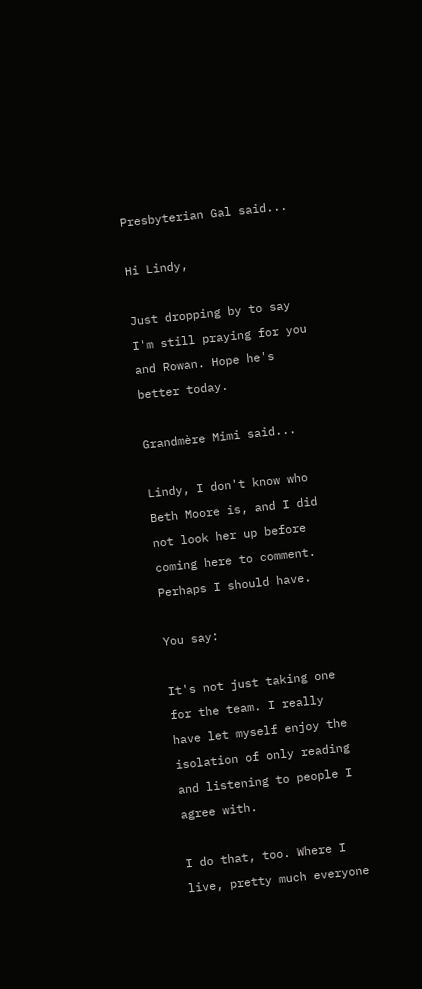Presbyterian Gal said...

Hi Lindy,

Just dropping by to say I'm still praying for you and Rowan. Hope he's better today.

Grandmère Mimi said...

Lindy, I don't know who Beth Moore is, and I did not look her up before coming here to comment. Perhaps I should have.

You say:

It's not just taking one for the team. I really have let myself enjoy the isolation of only reading and listening to people I agree with.

I do that, too. Where I live, pretty much everyone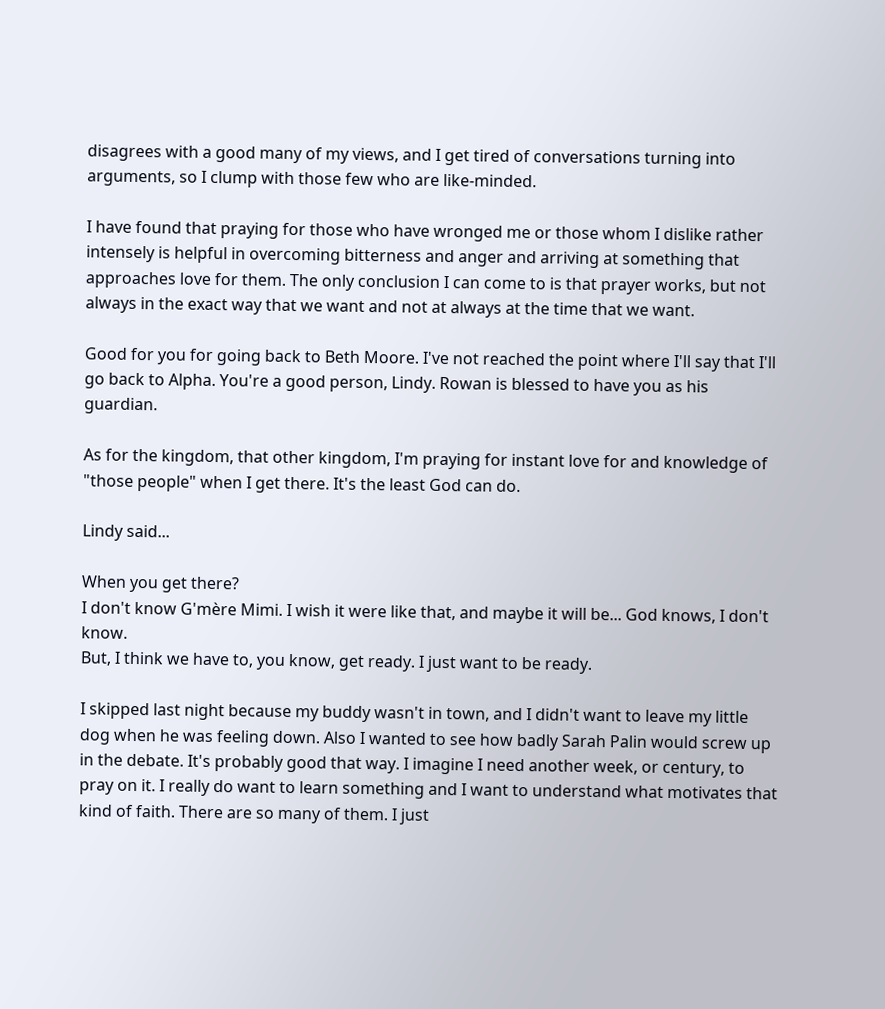disagrees with a good many of my views, and I get tired of conversations turning into arguments, so I clump with those few who are like-minded.

I have found that praying for those who have wronged me or those whom I dislike rather intensely is helpful in overcoming bitterness and anger and arriving at something that approaches love for them. The only conclusion I can come to is that prayer works, but not always in the exact way that we want and not at always at the time that we want.

Good for you for going back to Beth Moore. I've not reached the point where I'll say that I'll go back to Alpha. You're a good person, Lindy. Rowan is blessed to have you as his guardian.

As for the kingdom, that other kingdom, I'm praying for instant love for and knowledge of "those people" when I get there. It's the least God can do.

Lindy said...

When you get there?
I don't know G'mère Mimi. I wish it were like that, and maybe it will be... God knows, I don't know.
But, I think we have to, you know, get ready. I just want to be ready.

I skipped last night because my buddy wasn't in town, and I didn't want to leave my little dog when he was feeling down. Also I wanted to see how badly Sarah Palin would screw up in the debate. It's probably good that way. I imagine I need another week, or century, to pray on it. I really do want to learn something and I want to understand what motivates that kind of faith. There are so many of them. I just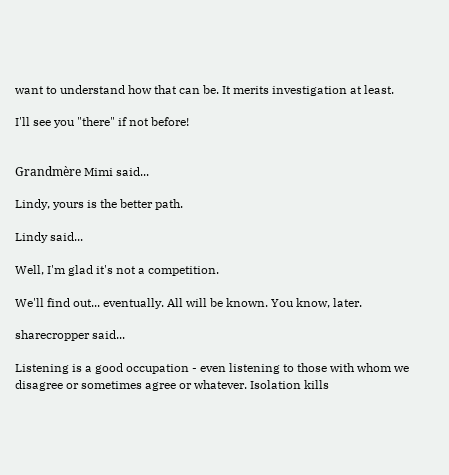want to understand how that can be. It merits investigation at least.

I'll see you "there" if not before!


Grandmère Mimi said...

Lindy, yours is the better path.

Lindy said...

Well, I'm glad it's not a competition.

We'll find out... eventually. All will be known. You know, later.

sharecropper said...

Listening is a good occupation - even listening to those with whom we disagree or sometimes agree or whatever. Isolation kills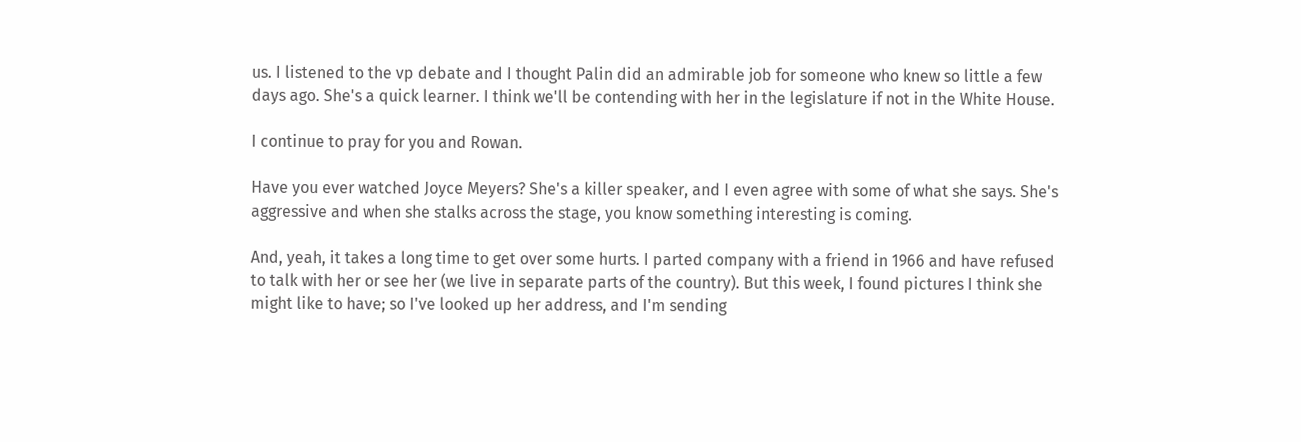us. I listened to the vp debate and I thought Palin did an admirable job for someone who knew so little a few days ago. She's a quick learner. I think we'll be contending with her in the legislature if not in the White House.

I continue to pray for you and Rowan.

Have you ever watched Joyce Meyers? She's a killer speaker, and I even agree with some of what she says. She's aggressive and when she stalks across the stage, you know something interesting is coming.

And, yeah, it takes a long time to get over some hurts. I parted company with a friend in 1966 and have refused to talk with her or see her (we live in separate parts of the country). But this week, I found pictures I think she might like to have; so I've looked up her address, and I'm sending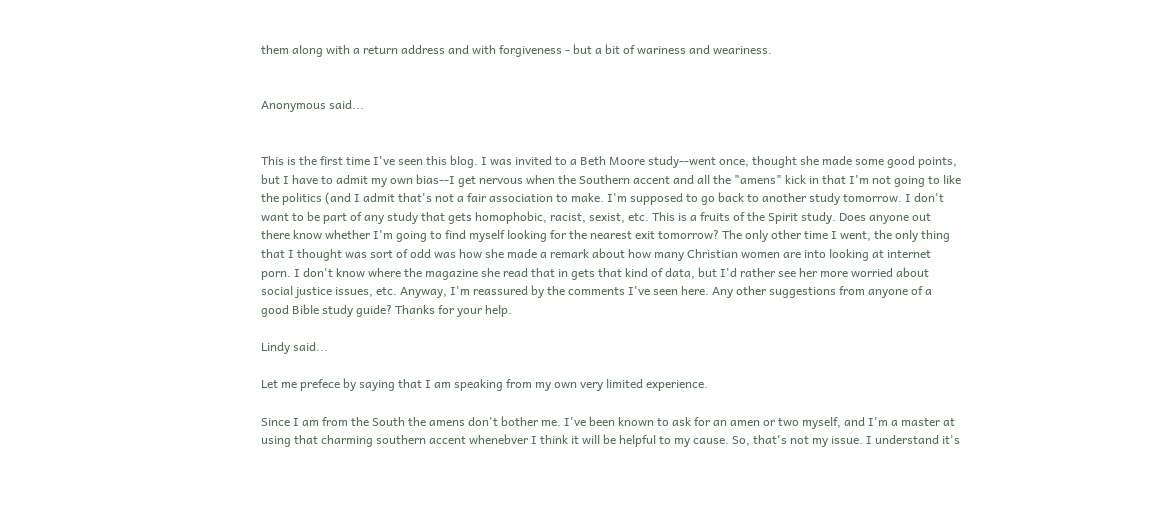them along with a return address and with forgiveness - but a bit of wariness and weariness.


Anonymous said...


This is the first time I've seen this blog. I was invited to a Beth Moore study--went once, thought she made some good points, but I have to admit my own bias--I get nervous when the Southern accent and all the "amens" kick in that I'm not going to like the politics (and I admit that's not a fair association to make. I'm supposed to go back to another study tomorrow. I don't want to be part of any study that gets homophobic, racist, sexist, etc. This is a fruits of the Spirit study. Does anyone out there know whether I'm going to find myself looking for the nearest exit tomorrow? The only other time I went, the only thing that I thought was sort of odd was how she made a remark about how many Christian women are into looking at internet porn. I don't know where the magazine she read that in gets that kind of data, but I'd rather see her more worried about social justice issues, etc. Anyway, I'm reassured by the comments I've seen here. Any other suggestions from anyone of a good Bible study guide? Thanks for your help.

Lindy said...

Let me prefece by saying that I am speaking from my own very limited experience.

Since I am from the South the amens don't bother me. I've been known to ask for an amen or two myself, and I'm a master at using that charming southern accent whenebver I think it will be helpful to my cause. So, that's not my issue. I understand it's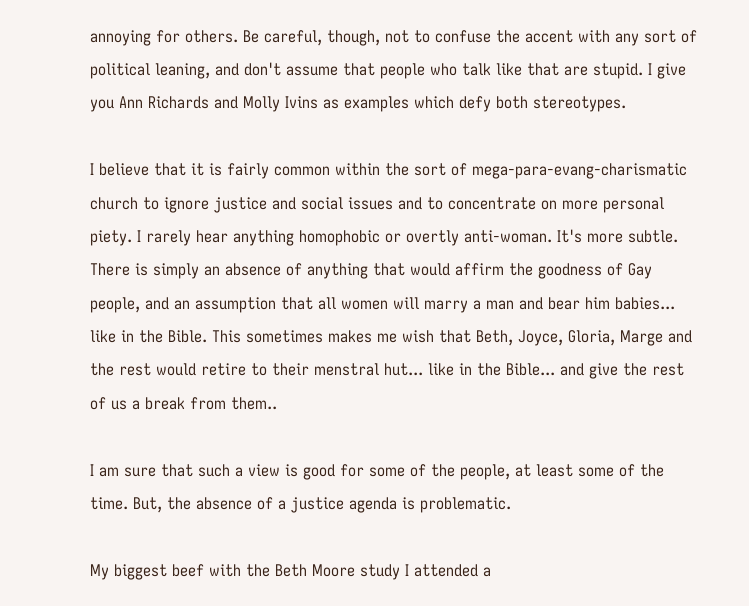annoying for others. Be careful, though, not to confuse the accent with any sort of political leaning, and don't assume that people who talk like that are stupid. I give you Ann Richards and Molly Ivins as examples which defy both stereotypes.

I believe that it is fairly common within the sort of mega-para-evang-charismatic church to ignore justice and social issues and to concentrate on more personal piety. I rarely hear anything homophobic or overtly anti-woman. It's more subtle. There is simply an absence of anything that would affirm the goodness of Gay people, and an assumption that all women will marry a man and bear him babies... like in the Bible. This sometimes makes me wish that Beth, Joyce, Gloria, Marge and the rest would retire to their menstral hut... like in the Bible... and give the rest of us a break from them..

I am sure that such a view is good for some of the people, at least some of the time. But, the absence of a justice agenda is problematic.

My biggest beef with the Beth Moore study I attended a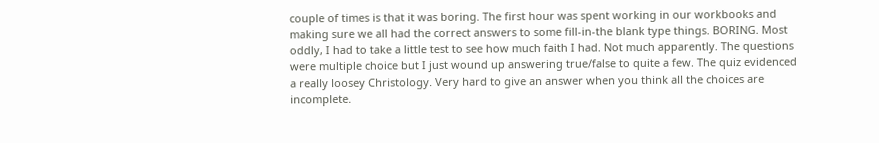couple of times is that it was boring. The first hour was spent working in our workbooks and making sure we all had the correct answers to some fill-in-the blank type things. BORING. Most oddly, I had to take a little test to see how much faith I had. Not much apparently. The questions were multiple choice but I just wound up answering true/false to quite a few. The quiz evidenced a really loosey Christology. Very hard to give an answer when you think all the choices are incomplete.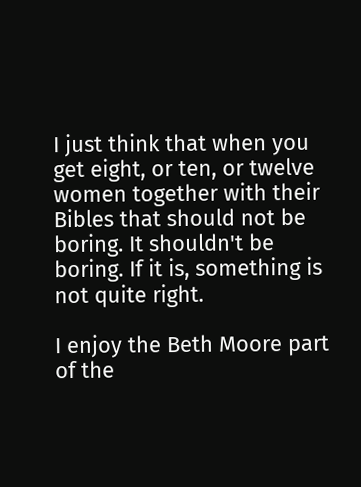I just think that when you get eight, or ten, or twelve women together with their Bibles that should not be boring. It shouldn't be boring. If it is, something is not quite right.

I enjoy the Beth Moore part of the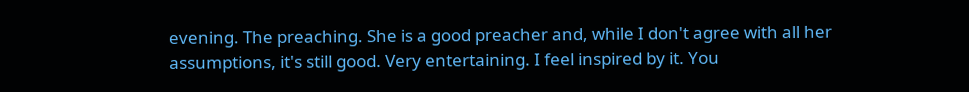evening. The preaching. She is a good preacher and, while I don't agree with all her assumptions, it's still good. Very entertaining. I feel inspired by it. You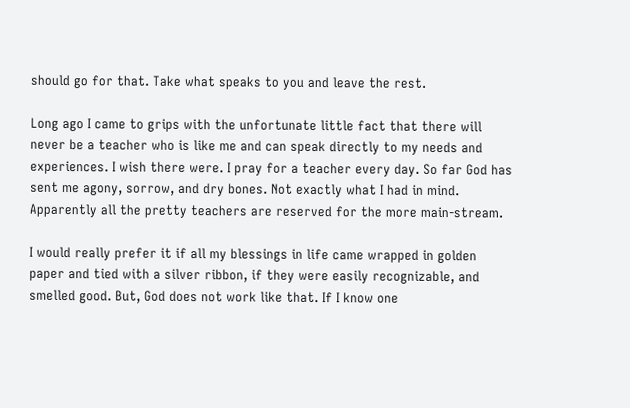should go for that. Take what speaks to you and leave the rest.

Long ago I came to grips with the unfortunate little fact that there will never be a teacher who is like me and can speak directly to my needs and experiences. I wish there were. I pray for a teacher every day. So far God has sent me agony, sorrow, and dry bones. Not exactly what I had in mind. Apparently all the pretty teachers are reserved for the more main-stream.

I would really prefer it if all my blessings in life came wrapped in golden paper and tied with a silver ribbon, if they were easily recognizable, and smelled good. But, God does not work like that. If I know one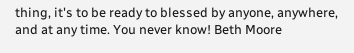thing, it's to be ready to blessed by anyone, anywhere, and at any time. You never know! Beth Moore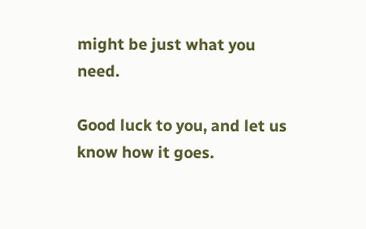might be just what you need.

Good luck to you, and let us know how it goes.